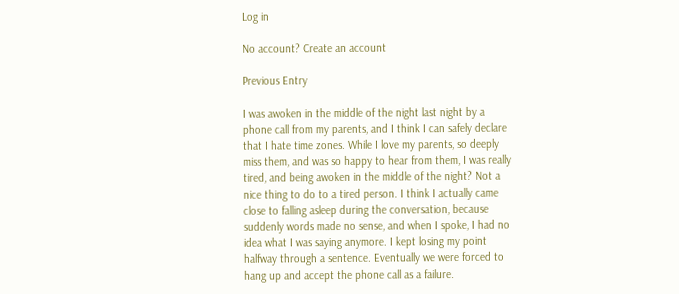Log in

No account? Create an account

Previous Entry

I was awoken in the middle of the night last night by a phone call from my parents, and I think I can safely declare that I hate time zones. While I love my parents, so deeply miss them, and was so happy to hear from them, I was really tired, and being awoken in the middle of the night? Not a nice thing to do to a tired person. I think I actually came close to falling asleep during the conversation, because suddenly words made no sense, and when I spoke, I had no idea what I was saying anymore. I kept losing my point halfway through a sentence. Eventually we were forced to hang up and accept the phone call as a failure.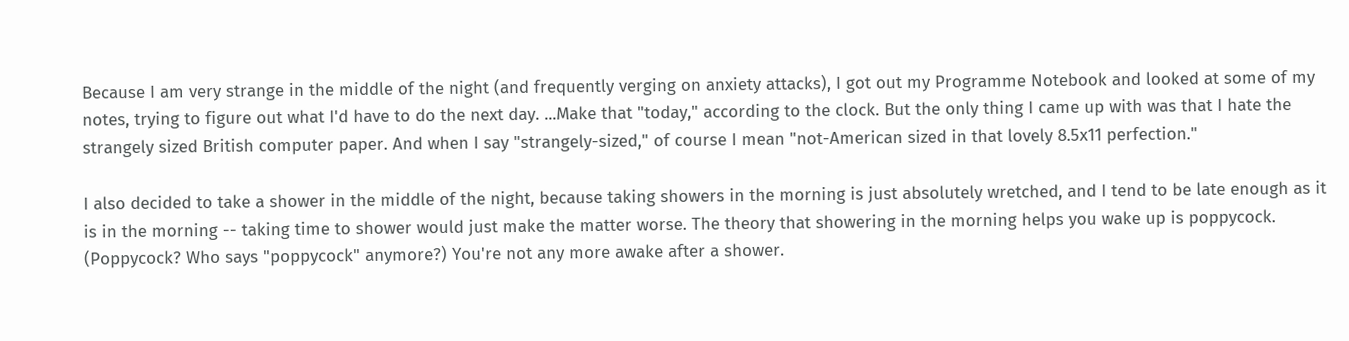Because I am very strange in the middle of the night (and frequently verging on anxiety attacks), I got out my Programme Notebook and looked at some of my notes, trying to figure out what I'd have to do the next day. ...Make that "today," according to the clock. But the only thing I came up with was that I hate the strangely sized British computer paper. And when I say "strangely-sized," of course I mean "not-American sized in that lovely 8.5x11 perfection."

I also decided to take a shower in the middle of the night, because taking showers in the morning is just absolutely wretched, and I tend to be late enough as it is in the morning -- taking time to shower would just make the matter worse. The theory that showering in the morning helps you wake up is poppycock. (Poppycock? Who says "poppycock" anymore?) You're not any more awake after a shower.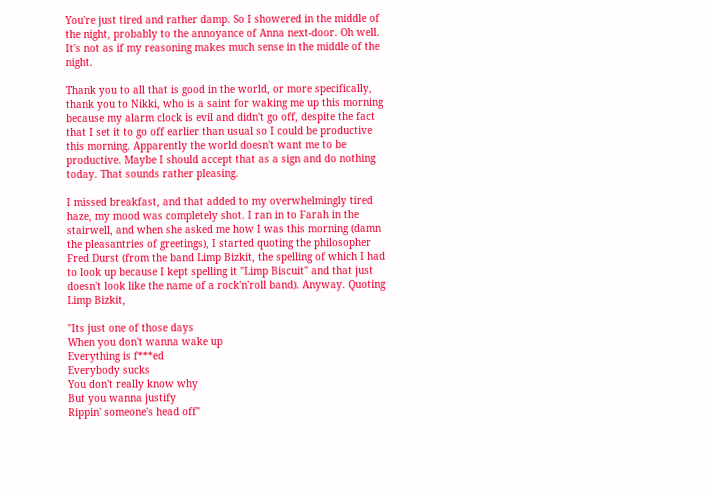You're just tired and rather damp. So I showered in the middle of the night, probably to the annoyance of Anna next-door. Oh well. It's not as if my reasoning makes much sense in the middle of the night.

Thank you to all that is good in the world, or more specifically, thank you to Nikki, who is a saint for waking me up this morning because my alarm clock is evil and didn't go off, despite the fact that I set it to go off earlier than usual so I could be productive this morning. Apparently the world doesn't want me to be productive. Maybe I should accept that as a sign and do nothing today. That sounds rather pleasing.

I missed breakfast, and that added to my overwhelmingly tired haze, my mood was completely shot. I ran in to Farah in the stairwell, and when she asked me how I was this morning (damn the pleasantries of greetings), I started quoting the philosopher Fred Durst (from the band Limp Bizkit, the spelling of which I had to look up because I kept spelling it "Limp Biscuit" and that just doesn't look like the name of a rock'n'roll band). Anyway. Quoting Limp Bizkit,

"Its just one of those days
When you don't wanna wake up
Everything is f***ed
Everybody sucks
You don't really know why
But you wanna justify
Rippin' someone's head off"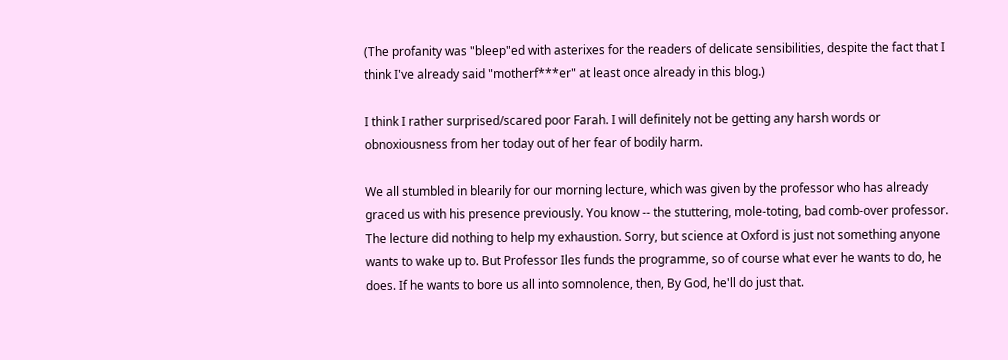(The profanity was "bleep"ed with asterixes for the readers of delicate sensibilities, despite the fact that I think I've already said "motherf***er" at least once already in this blog.)

I think I rather surprised/scared poor Farah. I will definitely not be getting any harsh words or obnoxiousness from her today out of her fear of bodily harm.

We all stumbled in blearily for our morning lecture, which was given by the professor who has already graced us with his presence previously. You know -- the stuttering, mole-toting, bad comb-over professor. The lecture did nothing to help my exhaustion. Sorry, but science at Oxford is just not something anyone wants to wake up to. But Professor Iles funds the programme, so of course what ever he wants to do, he does. If he wants to bore us all into somnolence, then, By God, he'll do just that.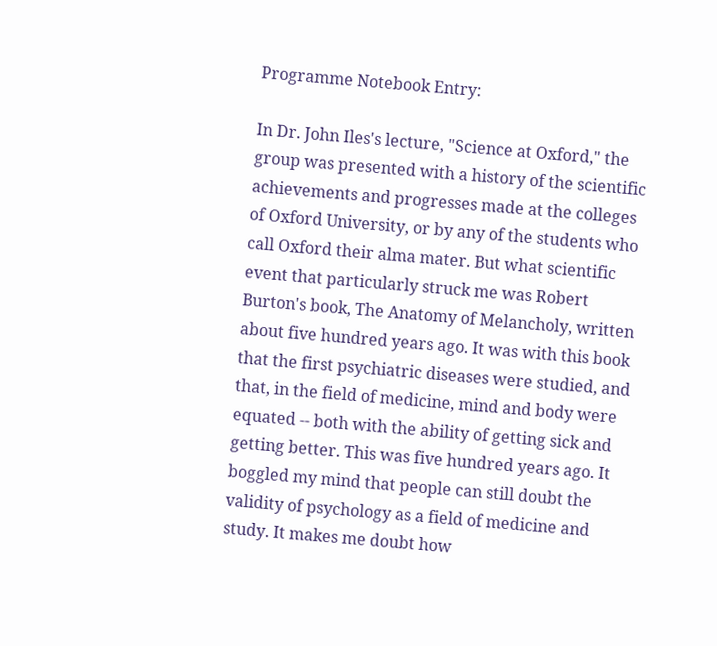Programme Notebook Entry:

In Dr. John Iles's lecture, "Science at Oxford," the group was presented with a history of the scientific achievements and progresses made at the colleges of Oxford University, or by any of the students who call Oxford their alma mater. But what scientific event that particularly struck me was Robert Burton's book, The Anatomy of Melancholy, written about five hundred years ago. It was with this book that the first psychiatric diseases were studied, and that, in the field of medicine, mind and body were equated -- both with the ability of getting sick and getting better. This was five hundred years ago. It boggled my mind that people can still doubt the validity of psychology as a field of medicine and study. It makes me doubt how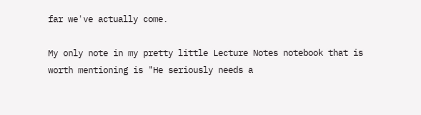far we've actually come.

My only note in my pretty little Lecture Notes notebook that is worth mentioning is "He seriously needs a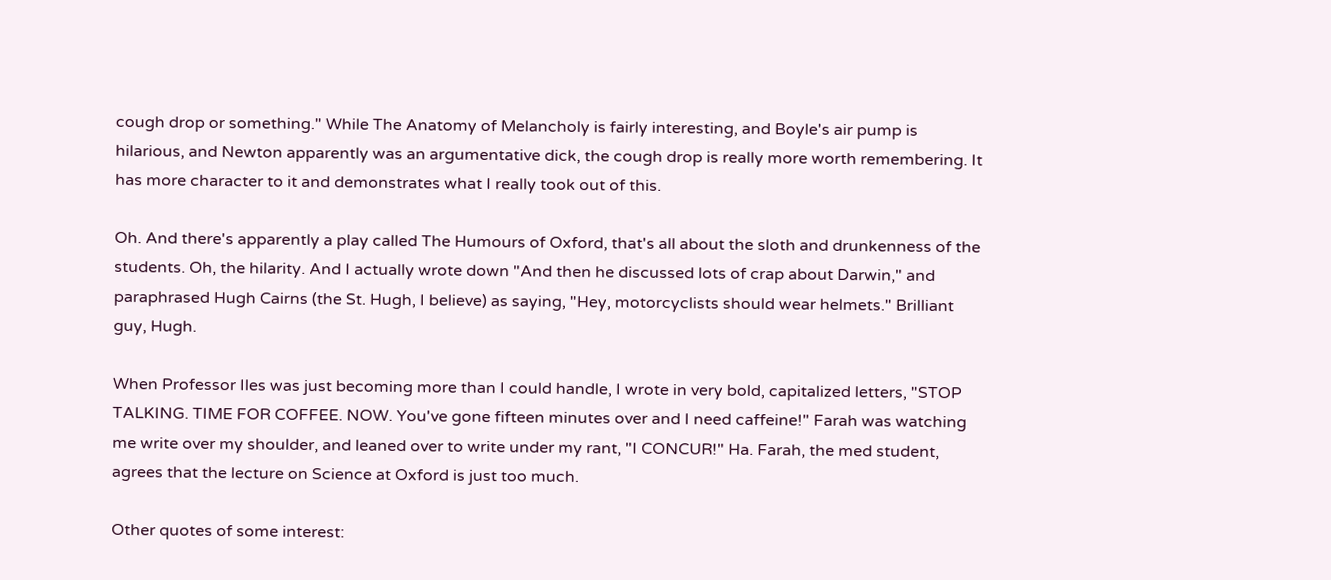cough drop or something." While The Anatomy of Melancholy is fairly interesting, and Boyle's air pump is hilarious, and Newton apparently was an argumentative dick, the cough drop is really more worth remembering. It has more character to it and demonstrates what I really took out of this.

Oh. And there's apparently a play called The Humours of Oxford, that's all about the sloth and drunkenness of the students. Oh, the hilarity. And I actually wrote down "And then he discussed lots of crap about Darwin," and paraphrased Hugh Cairns (the St. Hugh, I believe) as saying, "Hey, motorcyclists should wear helmets." Brilliant guy, Hugh.

When Professor Iles was just becoming more than I could handle, I wrote in very bold, capitalized letters, "STOP TALKING. TIME FOR COFFEE. NOW. You've gone fifteen minutes over and I need caffeine!" Farah was watching me write over my shoulder, and leaned over to write under my rant, "I CONCUR!" Ha. Farah, the med student, agrees that the lecture on Science at Oxford is just too much.

Other quotes of some interest: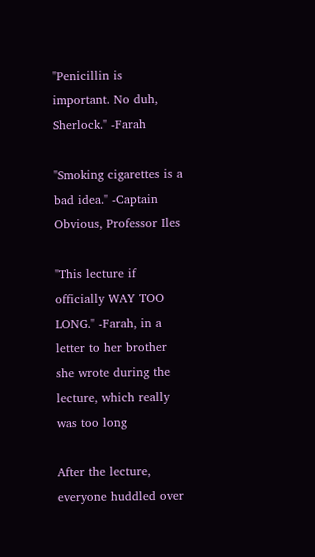"Penicillin is important. No duh, Sherlock." -Farah

"Smoking cigarettes is a bad idea." -Captain Obvious, Professor Iles

"This lecture if officially WAY TOO LONG." -Farah, in a letter to her brother she wrote during the lecture, which really was too long

After the lecture, everyone huddled over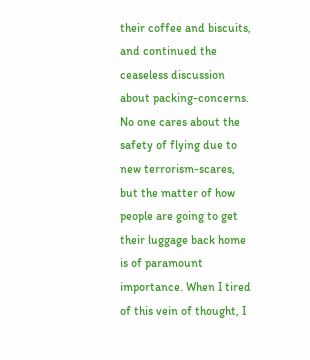their coffee and biscuits, and continued the ceaseless discussion about packing-concerns. No one cares about the safety of flying due to new terrorism-scares, but the matter of how people are going to get their luggage back home is of paramount importance. When I tired of this vein of thought, I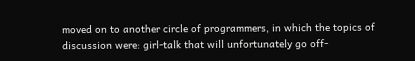moved on to another circle of programmers, in which the topics of discussion were: girl-talk that will unfortunately go off-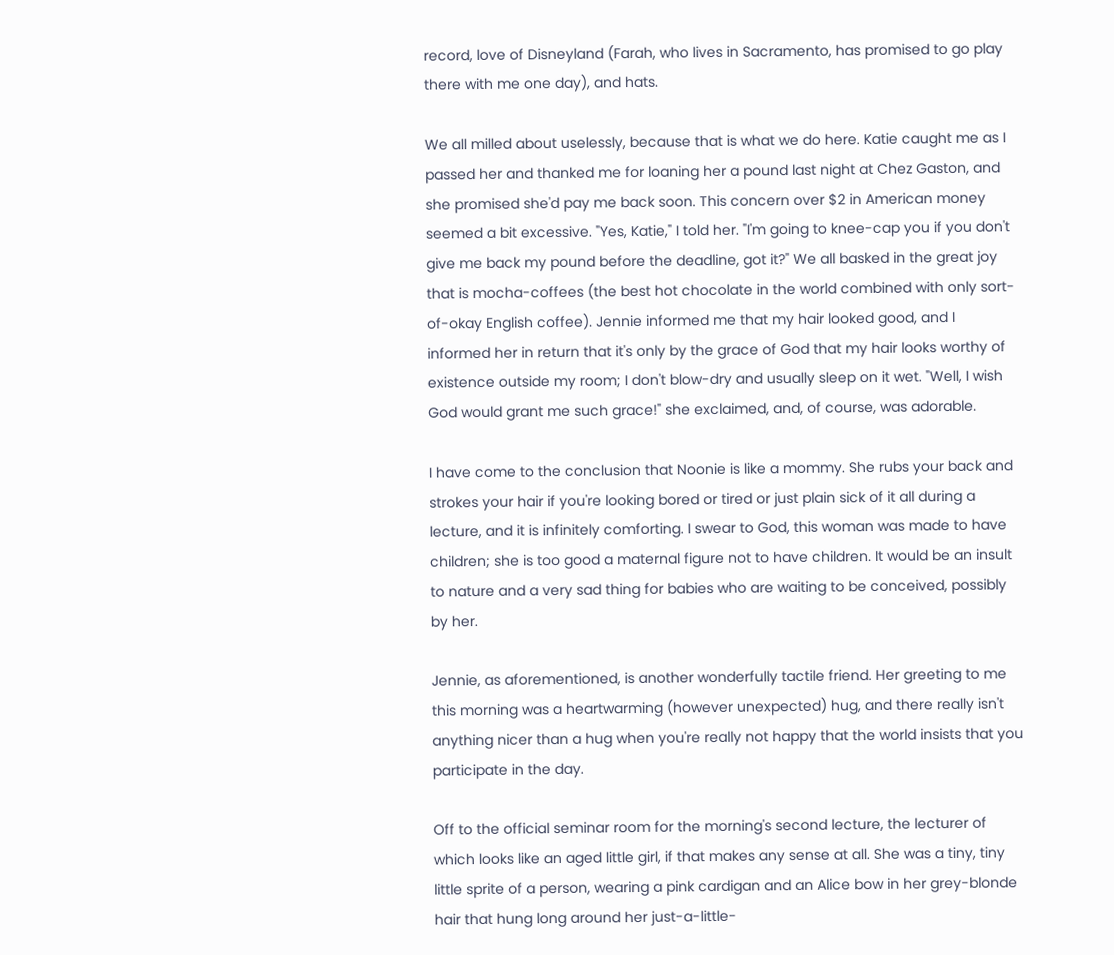record, love of Disneyland (Farah, who lives in Sacramento, has promised to go play there with me one day), and hats.

We all milled about uselessly, because that is what we do here. Katie caught me as I passed her and thanked me for loaning her a pound last night at Chez Gaston, and she promised she'd pay me back soon. This concern over $2 in American money seemed a bit excessive. "Yes, Katie," I told her. "I'm going to knee-cap you if you don't give me back my pound before the deadline, got it?" We all basked in the great joy that is mocha-coffees (the best hot chocolate in the world combined with only sort-of-okay English coffee). Jennie informed me that my hair looked good, and I informed her in return that it's only by the grace of God that my hair looks worthy of existence outside my room; I don't blow-dry and usually sleep on it wet. "Well, I wish God would grant me such grace!" she exclaimed, and, of course, was adorable.

I have come to the conclusion that Noonie is like a mommy. She rubs your back and strokes your hair if you're looking bored or tired or just plain sick of it all during a lecture, and it is infinitely comforting. I swear to God, this woman was made to have children; she is too good a maternal figure not to have children. It would be an insult to nature and a very sad thing for babies who are waiting to be conceived, possibly by her.

Jennie, as aforementioned, is another wonderfully tactile friend. Her greeting to me this morning was a heartwarming (however unexpected) hug, and there really isn't anything nicer than a hug when you're really not happy that the world insists that you participate in the day.

Off to the official seminar room for the morning's second lecture, the lecturer of which looks like an aged little girl, if that makes any sense at all. She was a tiny, tiny little sprite of a person, wearing a pink cardigan and an Alice bow in her grey-blonde hair that hung long around her just-a-little-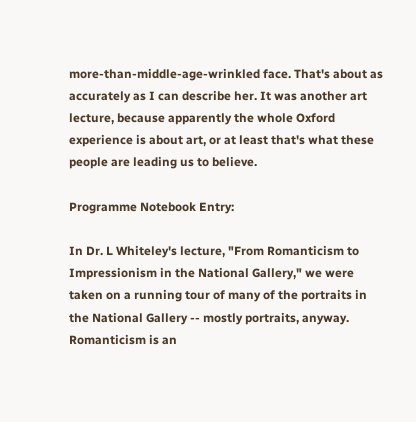more-than-middle-age-wrinkled face. That's about as accurately as I can describe her. It was another art lecture, because apparently the whole Oxford experience is about art, or at least that's what these people are leading us to believe.

Programme Notebook Entry:

In Dr. L Whiteley's lecture, "From Romanticism to Impressionism in the National Gallery," we were taken on a running tour of many of the portraits in the National Gallery -- mostly portraits, anyway. Romanticism is an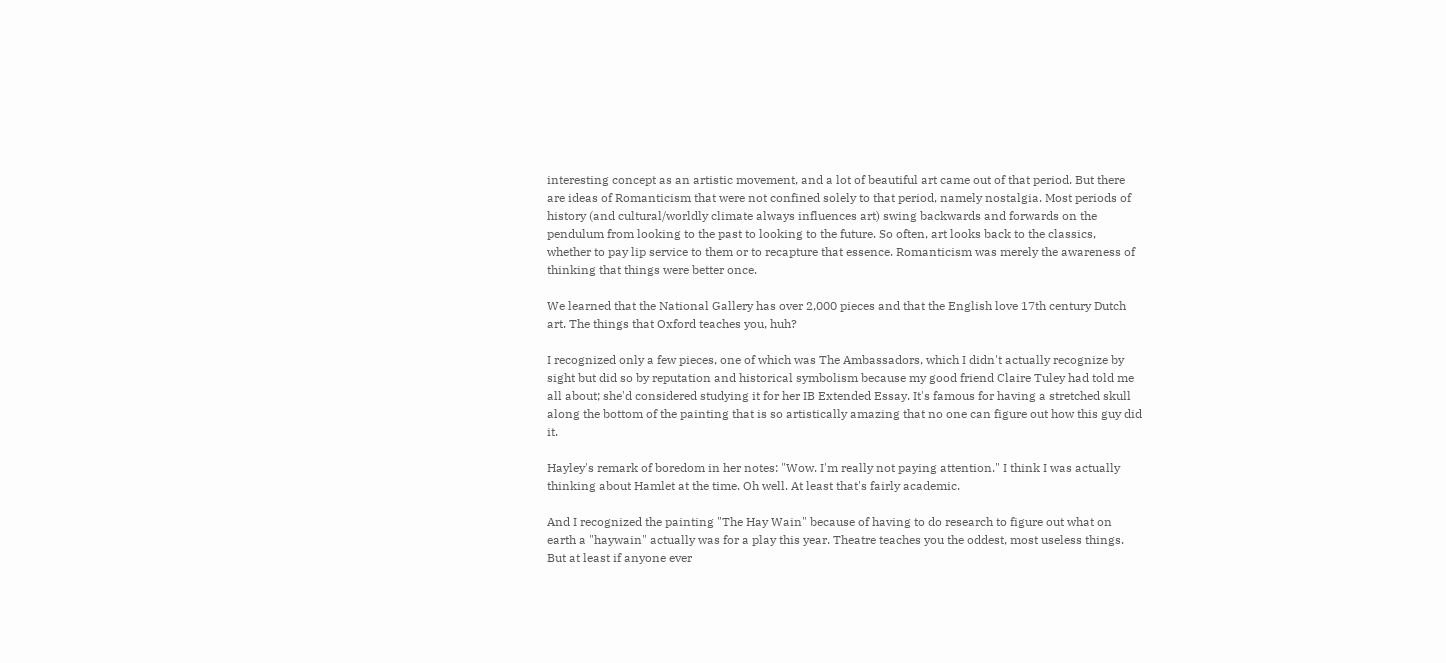interesting concept as an artistic movement, and a lot of beautiful art came out of that period. But there are ideas of Romanticism that were not confined solely to that period, namely nostalgia. Most periods of history (and cultural/worldly climate always influences art) swing backwards and forwards on the pendulum from looking to the past to looking to the future. So often, art looks back to the classics, whether to pay lip service to them or to recapture that essence. Romanticism was merely the awareness of thinking that things were better once.

We learned that the National Gallery has over 2,000 pieces and that the English love 17th century Dutch art. The things that Oxford teaches you, huh?

I recognized only a few pieces, one of which was The Ambassadors, which I didn't actually recognize by sight but did so by reputation and historical symbolism because my good friend Claire Tuley had told me all about; she'd considered studying it for her IB Extended Essay. It's famous for having a stretched skull along the bottom of the painting that is so artistically amazing that no one can figure out how this guy did it.

Hayley's remark of boredom in her notes: "Wow. I'm really not paying attention." I think I was actually thinking about Hamlet at the time. Oh well. At least that's fairly academic.

And I recognized the painting "The Hay Wain" because of having to do research to figure out what on earth a "haywain" actually was for a play this year. Theatre teaches you the oddest, most useless things. But at least if anyone ever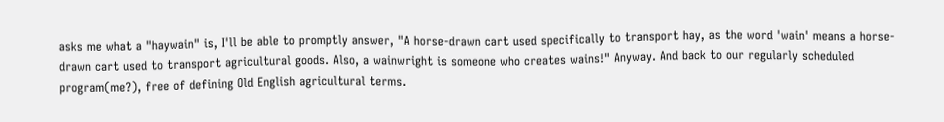asks me what a "haywain" is, I'll be able to promptly answer, "A horse-drawn cart used specifically to transport hay, as the word 'wain' means a horse-drawn cart used to transport agricultural goods. Also, a wainwright is someone who creates wains!" Anyway. And back to our regularly scheduled program(me?), free of defining Old English agricultural terms.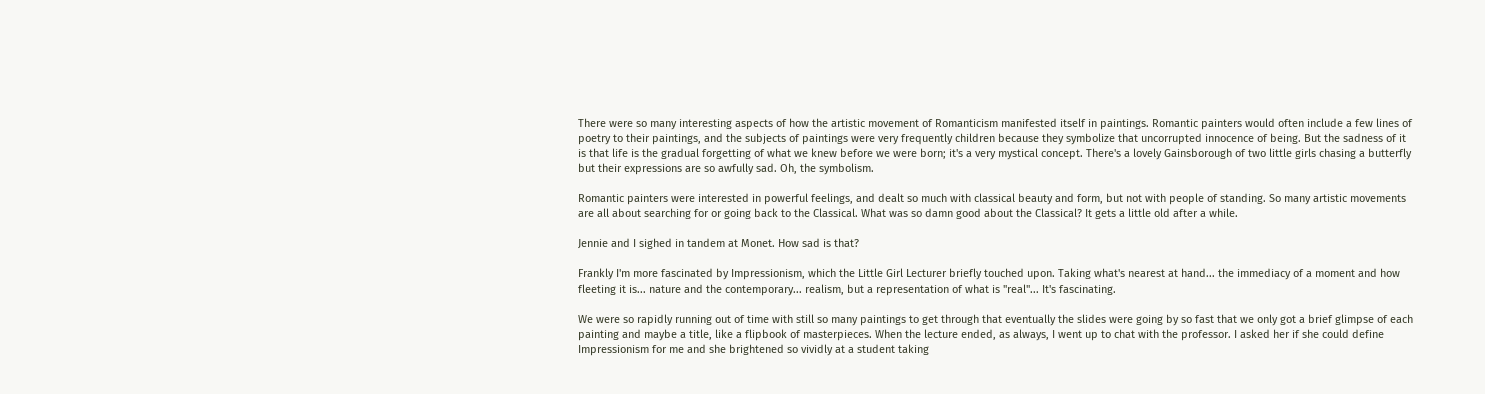There were so many interesting aspects of how the artistic movement of Romanticism manifested itself in paintings. Romantic painters would often include a few lines of poetry to their paintings, and the subjects of paintings were very frequently children because they symbolize that uncorrupted innocence of being. But the sadness of it is that life is the gradual forgetting of what we knew before we were born; it's a very mystical concept. There's a lovely Gainsborough of two little girls chasing a butterfly but their expressions are so awfully sad. Oh, the symbolism.

Romantic painters were interested in powerful feelings, and dealt so much with classical beauty and form, but not with people of standing. So many artistic movements are all about searching for or going back to the Classical. What was so damn good about the Classical? It gets a little old after a while.

Jennie and I sighed in tandem at Monet. How sad is that?

Frankly I'm more fascinated by Impressionism, which the Little Girl Lecturer briefly touched upon. Taking what's nearest at hand... the immediacy of a moment and how fleeting it is... nature and the contemporary... realism, but a representation of what is "real"... It's fascinating.

We were so rapidly running out of time with still so many paintings to get through that eventually the slides were going by so fast that we only got a brief glimpse of each painting and maybe a title, like a flipbook of masterpieces. When the lecture ended, as always, I went up to chat with the professor. I asked her if she could define Impressionism for me and she brightened so vividly at a student taking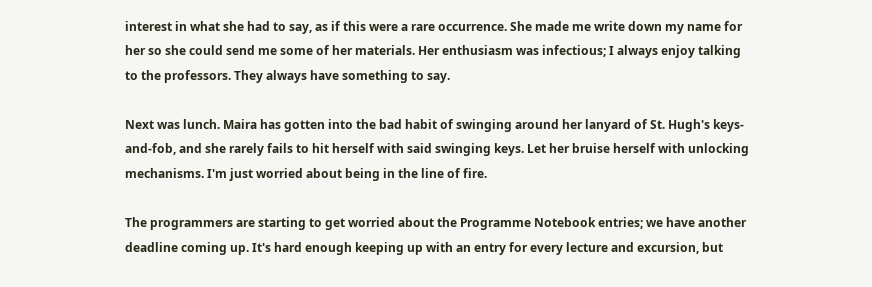interest in what she had to say, as if this were a rare occurrence. She made me write down my name for her so she could send me some of her materials. Her enthusiasm was infectious; I always enjoy talking to the professors. They always have something to say.

Next was lunch. Maira has gotten into the bad habit of swinging around her lanyard of St. Hugh's keys-and-fob, and she rarely fails to hit herself with said swinging keys. Let her bruise herself with unlocking mechanisms. I'm just worried about being in the line of fire.

The programmers are starting to get worried about the Programme Notebook entries; we have another deadline coming up. It's hard enough keeping up with an entry for every lecture and excursion, but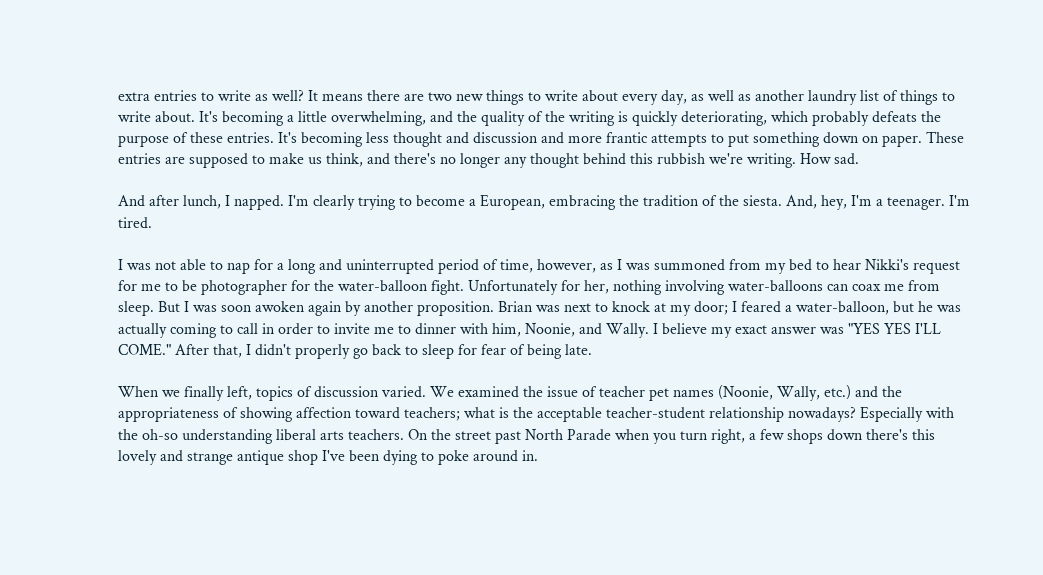extra entries to write as well? It means there are two new things to write about every day, as well as another laundry list of things to write about. It's becoming a little overwhelming, and the quality of the writing is quickly deteriorating, which probably defeats the purpose of these entries. It's becoming less thought and discussion and more frantic attempts to put something down on paper. These entries are supposed to make us think, and there's no longer any thought behind this rubbish we're writing. How sad.

And after lunch, I napped. I'm clearly trying to become a European, embracing the tradition of the siesta. And, hey, I'm a teenager. I'm tired.

I was not able to nap for a long and uninterrupted period of time, however, as I was summoned from my bed to hear Nikki's request for me to be photographer for the water-balloon fight. Unfortunately for her, nothing involving water-balloons can coax me from sleep. But I was soon awoken again by another proposition. Brian was next to knock at my door; I feared a water-balloon, but he was actually coming to call in order to invite me to dinner with him, Noonie, and Wally. I believe my exact answer was "YES YES I'LL COME." After that, I didn't properly go back to sleep for fear of being late.

When we finally left, topics of discussion varied. We examined the issue of teacher pet names (Noonie, Wally, etc.) and the appropriateness of showing affection toward teachers; what is the acceptable teacher-student relationship nowadays? Especially with the oh-so understanding liberal arts teachers. On the street past North Parade when you turn right, a few shops down there's this lovely and strange antique shop I've been dying to poke around in.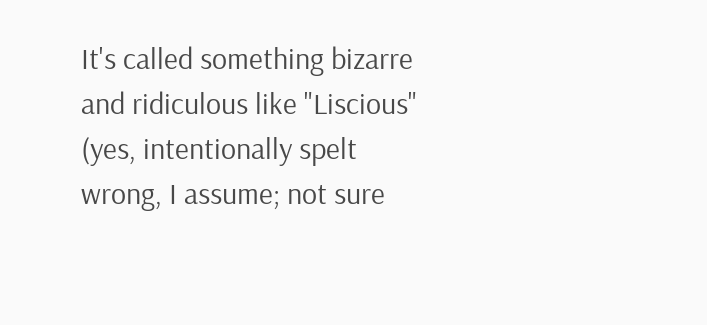It's called something bizarre and ridiculous like "Liscious" (yes, intentionally spelt wrong, I assume; not sure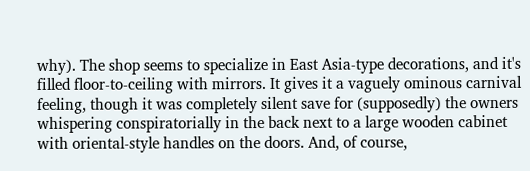why). The shop seems to specialize in East Asia-type decorations, and it's filled floor-to-ceiling with mirrors. It gives it a vaguely ominous carnival feeling, though it was completely silent save for (supposedly) the owners whispering conspiratorially in the back next to a large wooden cabinet with oriental-style handles on the doors. And, of course,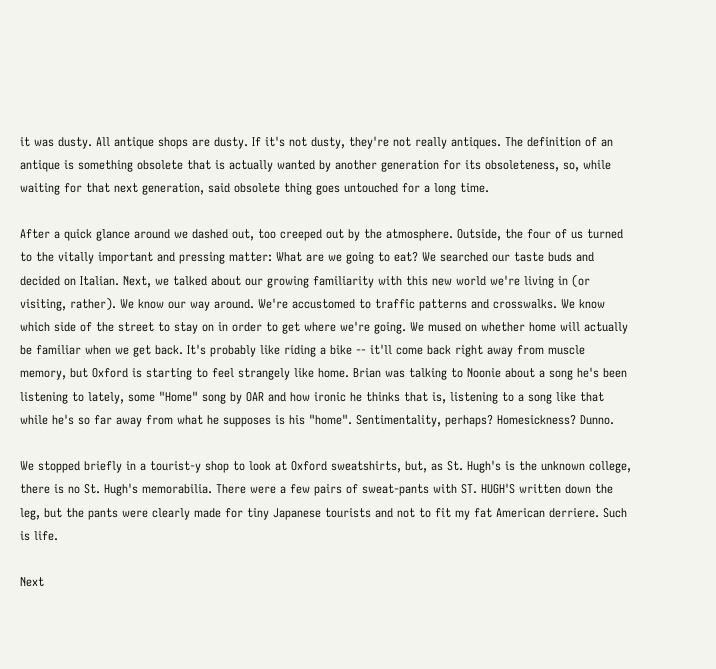it was dusty. All antique shops are dusty. If it's not dusty, they're not really antiques. The definition of an antique is something obsolete that is actually wanted by another generation for its obsoleteness, so, while waiting for that next generation, said obsolete thing goes untouched for a long time.

After a quick glance around we dashed out, too creeped out by the atmosphere. Outside, the four of us turned to the vitally important and pressing matter: What are we going to eat? We searched our taste buds and decided on Italian. Next, we talked about our growing familiarity with this new world we're living in (or visiting, rather). We know our way around. We're accustomed to traffic patterns and crosswalks. We know which side of the street to stay on in order to get where we're going. We mused on whether home will actually be familiar when we get back. It's probably like riding a bike -- it'll come back right away from muscle memory, but Oxford is starting to feel strangely like home. Brian was talking to Noonie about a song he's been listening to lately, some "Home" song by OAR and how ironic he thinks that is, listening to a song like that while he's so far away from what he supposes is his "home". Sentimentality, perhaps? Homesickness? Dunno.

We stopped briefly in a tourist-y shop to look at Oxford sweatshirts, but, as St. Hugh's is the unknown college, there is no St. Hugh's memorabilia. There were a few pairs of sweat-pants with ST. HUGH'S written down the leg, but the pants were clearly made for tiny Japanese tourists and not to fit my fat American derriere. Such is life.

Next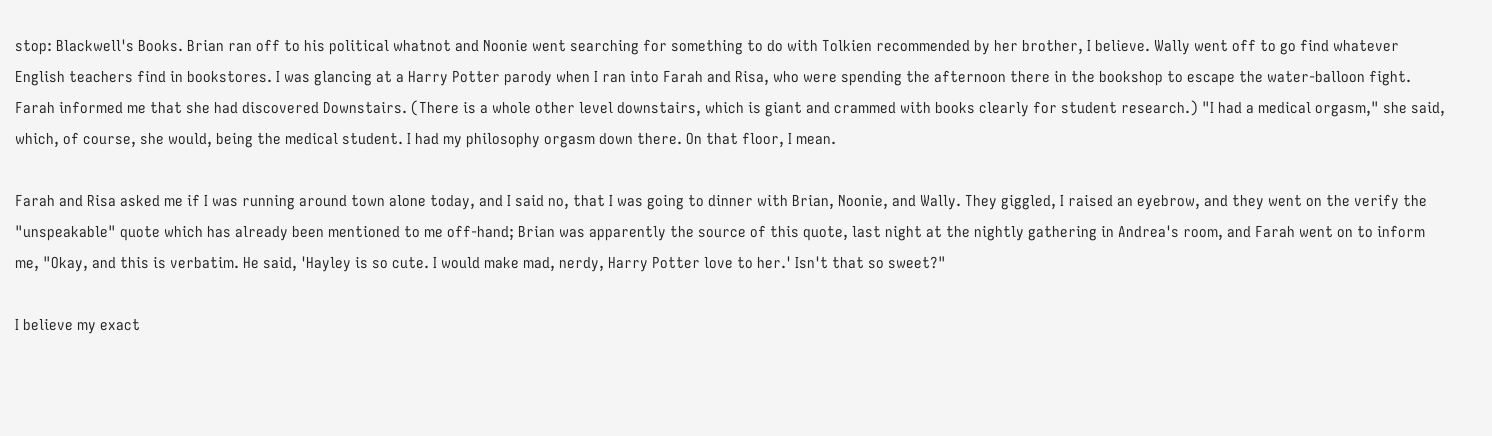stop: Blackwell's Books. Brian ran off to his political whatnot and Noonie went searching for something to do with Tolkien recommended by her brother, I believe. Wally went off to go find whatever English teachers find in bookstores. I was glancing at a Harry Potter parody when I ran into Farah and Risa, who were spending the afternoon there in the bookshop to escape the water-balloon fight. Farah informed me that she had discovered Downstairs. (There is a whole other level downstairs, which is giant and crammed with books clearly for student research.) "I had a medical orgasm," she said, which, of course, she would, being the medical student. I had my philosophy orgasm down there. On that floor, I mean.

Farah and Risa asked me if I was running around town alone today, and I said no, that I was going to dinner with Brian, Noonie, and Wally. They giggled, I raised an eyebrow, and they went on the verify the "unspeakable" quote which has already been mentioned to me off-hand; Brian was apparently the source of this quote, last night at the nightly gathering in Andrea's room, and Farah went on to inform me, "Okay, and this is verbatim. He said, 'Hayley is so cute. I would make mad, nerdy, Harry Potter love to her.' Isn't that so sweet?"

I believe my exact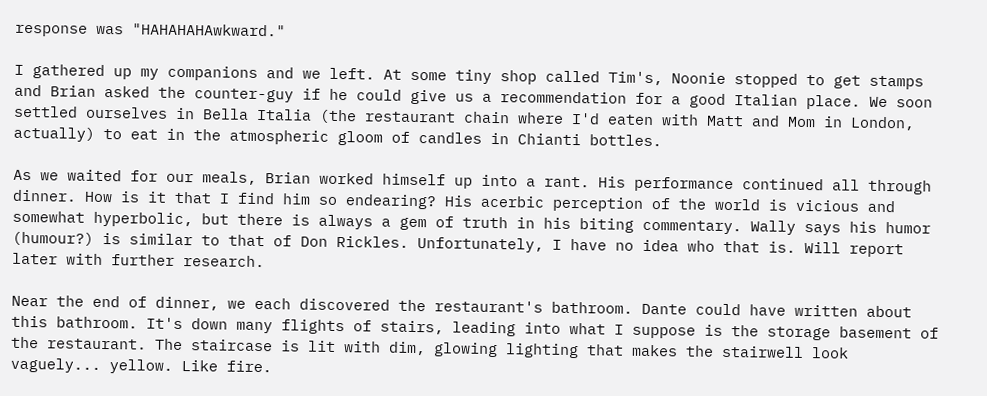response was "HAHAHAHAwkward."

I gathered up my companions and we left. At some tiny shop called Tim's, Noonie stopped to get stamps and Brian asked the counter-guy if he could give us a recommendation for a good Italian place. We soon settled ourselves in Bella Italia (the restaurant chain where I'd eaten with Matt and Mom in London, actually) to eat in the atmospheric gloom of candles in Chianti bottles.

As we waited for our meals, Brian worked himself up into a rant. His performance continued all through dinner. How is it that I find him so endearing? His acerbic perception of the world is vicious and somewhat hyperbolic, but there is always a gem of truth in his biting commentary. Wally says his humor (humour?) is similar to that of Don Rickles. Unfortunately, I have no idea who that is. Will report later with further research.

Near the end of dinner, we each discovered the restaurant's bathroom. Dante could have written about this bathroom. It's down many flights of stairs, leading into what I suppose is the storage basement of the restaurant. The staircase is lit with dim, glowing lighting that makes the stairwell look vaguely... yellow. Like fire.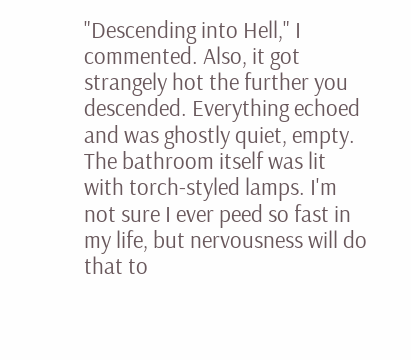"Descending into Hell," I commented. Also, it got strangely hot the further you descended. Everything echoed and was ghostly quiet, empty. The bathroom itself was lit with torch-styled lamps. I'm not sure I ever peed so fast in my life, but nervousness will do that to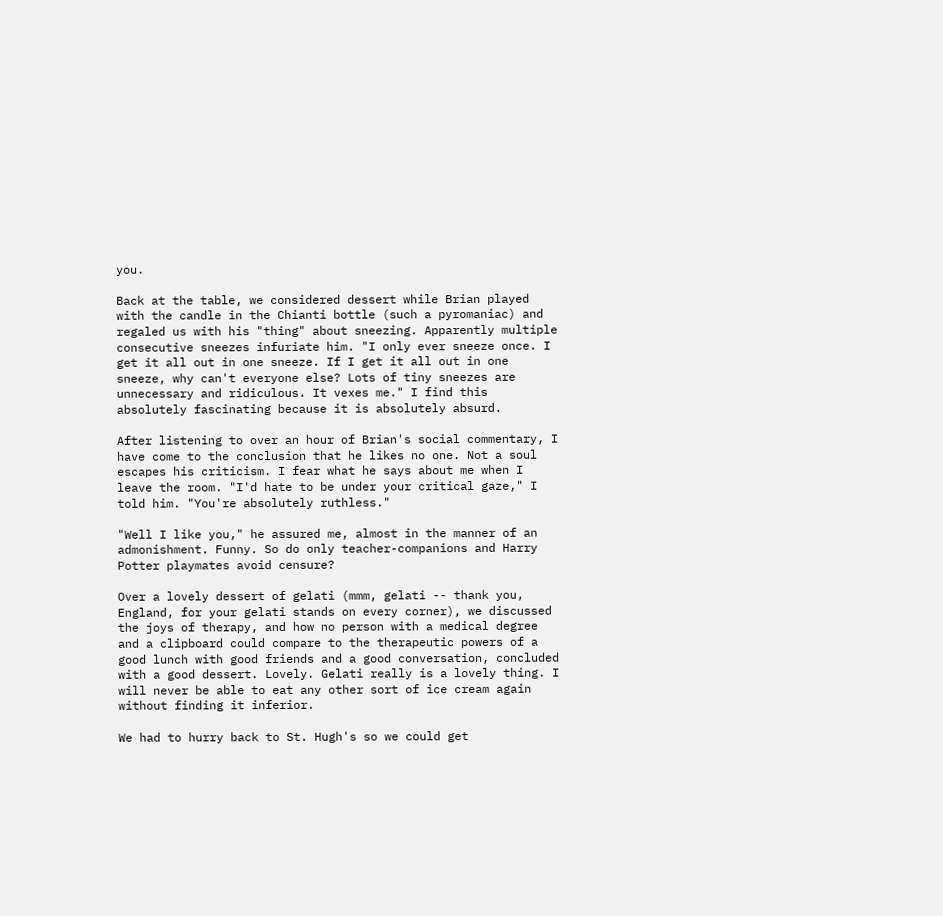you.

Back at the table, we considered dessert while Brian played with the candle in the Chianti bottle (such a pyromaniac) and regaled us with his "thing" about sneezing. Apparently multiple consecutive sneezes infuriate him. "I only ever sneeze once. I get it all out in one sneeze. If I get it all out in one sneeze, why can't everyone else? Lots of tiny sneezes are unnecessary and ridiculous. It vexes me." I find this absolutely fascinating because it is absolutely absurd.

After listening to over an hour of Brian's social commentary, I have come to the conclusion that he likes no one. Not a soul escapes his criticism. I fear what he says about me when I leave the room. "I'd hate to be under your critical gaze," I told him. "You're absolutely ruthless."

"Well I like you," he assured me, almost in the manner of an admonishment. Funny. So do only teacher-companions and Harry Potter playmates avoid censure?

Over a lovely dessert of gelati (mmm, gelati -- thank you, England, for your gelati stands on every corner), we discussed the joys of therapy, and how no person with a medical degree and a clipboard could compare to the therapeutic powers of a good lunch with good friends and a good conversation, concluded with a good dessert. Lovely. Gelati really is a lovely thing. I will never be able to eat any other sort of ice cream again without finding it inferior.

We had to hurry back to St. Hugh's so we could get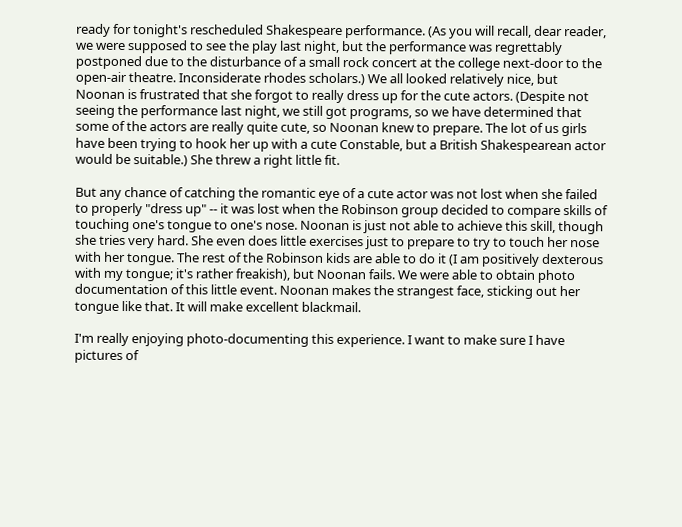ready for tonight's rescheduled Shakespeare performance. (As you will recall, dear reader, we were supposed to see the play last night, but the performance was regrettably postponed due to the disturbance of a small rock concert at the college next-door to the open-air theatre. Inconsiderate rhodes scholars.) We all looked relatively nice, but Noonan is frustrated that she forgot to really dress up for the cute actors. (Despite not seeing the performance last night, we still got programs, so we have determined that some of the actors are really quite cute, so Noonan knew to prepare. The lot of us girls have been trying to hook her up with a cute Constable, but a British Shakespearean actor would be suitable.) She threw a right little fit.

But any chance of catching the romantic eye of a cute actor was not lost when she failed to properly "dress up" -- it was lost when the Robinson group decided to compare skills of touching one's tongue to one's nose. Noonan is just not able to achieve this skill, though she tries very hard. She even does little exercises just to prepare to try to touch her nose with her tongue. The rest of the Robinson kids are able to do it (I am positively dexterous with my tongue; it's rather freakish), but Noonan fails. We were able to obtain photo documentation of this little event. Noonan makes the strangest face, sticking out her tongue like that. It will make excellent blackmail.

I'm really enjoying photo-documenting this experience. I want to make sure I have pictures of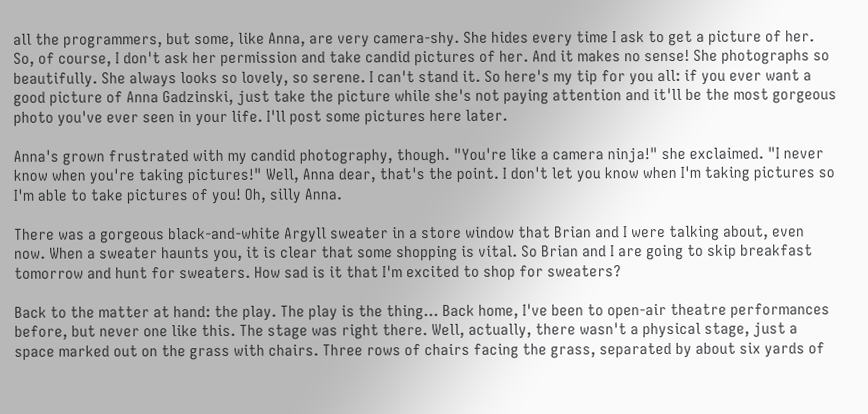all the programmers, but some, like Anna, are very camera-shy. She hides every time I ask to get a picture of her. So, of course, I don't ask her permission and take candid pictures of her. And it makes no sense! She photographs so beautifully. She always looks so lovely, so serene. I can't stand it. So here's my tip for you all: if you ever want a good picture of Anna Gadzinski, just take the picture while she's not paying attention and it'll be the most gorgeous photo you've ever seen in your life. I'll post some pictures here later.

Anna's grown frustrated with my candid photography, though. "You're like a camera ninja!" she exclaimed. "I never know when you're taking pictures!" Well, Anna dear, that's the point. I don't let you know when I'm taking pictures so I'm able to take pictures of you! Oh, silly Anna.

There was a gorgeous black-and-white Argyll sweater in a store window that Brian and I were talking about, even now. When a sweater haunts you, it is clear that some shopping is vital. So Brian and I are going to skip breakfast tomorrow and hunt for sweaters. How sad is it that I'm excited to shop for sweaters?

Back to the matter at hand: the play. The play is the thing... Back home, I've been to open-air theatre performances before, but never one like this. The stage was right there. Well, actually, there wasn't a physical stage, just a space marked out on the grass with chairs. Three rows of chairs facing the grass, separated by about six yards of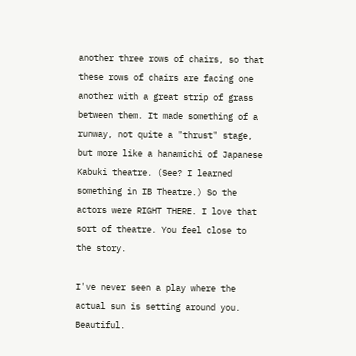another three rows of chairs, so that these rows of chairs are facing one another with a great strip of grass between them. It made something of a runway, not quite a "thrust" stage, but more like a hanamichi of Japanese Kabuki theatre. (See? I learned something in IB Theatre.) So the actors were RIGHT THERE. I love that sort of theatre. You feel close to the story.

I've never seen a play where the actual sun is setting around you. Beautiful.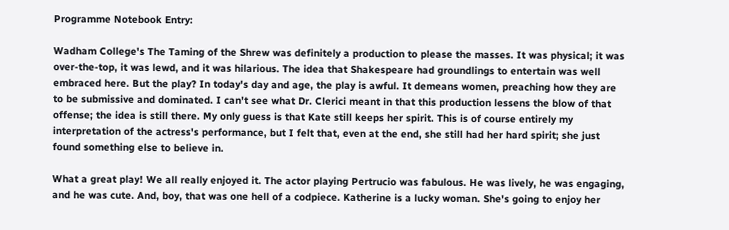Programme Notebook Entry:

Wadham College's The Taming of the Shrew was definitely a production to please the masses. It was physical; it was over-the-top, it was lewd, and it was hilarious. The idea that Shakespeare had groundlings to entertain was well embraced here. But the play? In today's day and age, the play is awful. It demeans women, preaching how they are to be submissive and dominated. I can't see what Dr. Clerici meant in that this production lessens the blow of that offense; the idea is still there. My only guess is that Kate still keeps her spirit. This is of course entirely my interpretation of the actress's performance, but I felt that, even at the end, she still had her hard spirit; she just found something else to believe in.

What a great play! We all really enjoyed it. The actor playing Pertrucio was fabulous. He was lively, he was engaging, and he was cute. And, boy, that was one hell of a codpiece. Katherine is a lucky woman. She's going to enjoy her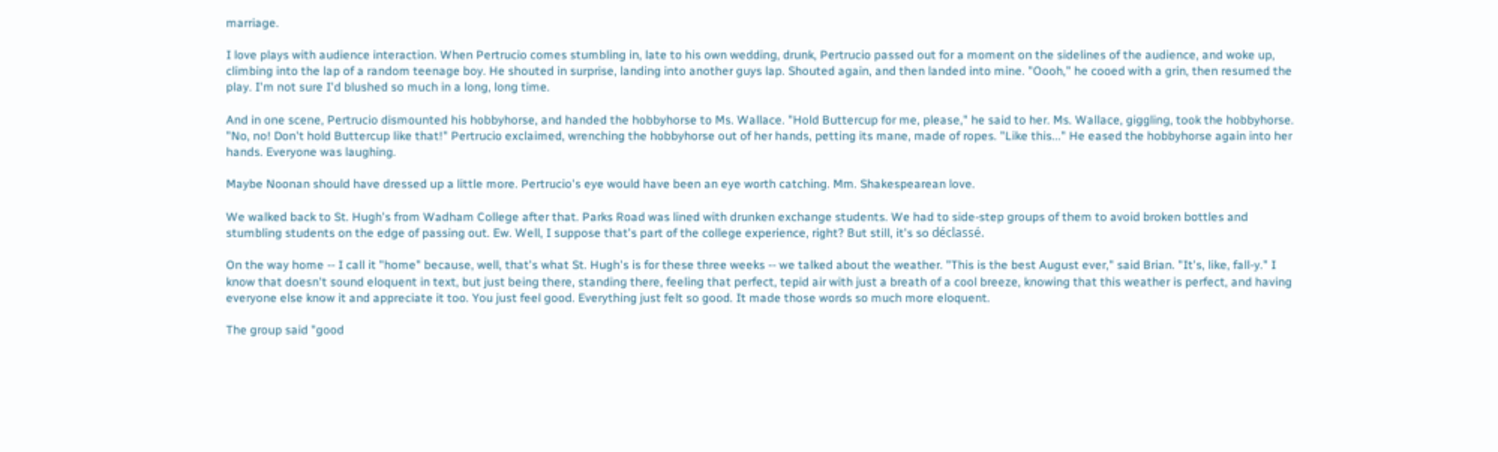marriage.

I love plays with audience interaction. When Pertrucio comes stumbling in, late to his own wedding, drunk, Pertrucio passed out for a moment on the sidelines of the audience, and woke up, climbing into the lap of a random teenage boy. He shouted in surprise, landing into another guys lap. Shouted again, and then landed into mine. "Oooh," he cooed with a grin, then resumed the play. I'm not sure I'd blushed so much in a long, long time.

And in one scene, Pertrucio dismounted his hobbyhorse, and handed the hobbyhorse to Ms. Wallace. "Hold Buttercup for me, please," he said to her. Ms. Wallace, giggling, took the hobbyhorse. "No, no! Don't hold Buttercup like that!" Pertrucio exclaimed, wrenching the hobbyhorse out of her hands, petting its mane, made of ropes. "Like this..." He eased the hobbyhorse again into her hands. Everyone was laughing.

Maybe Noonan should have dressed up a little more. Pertrucio's eye would have been an eye worth catching. Mm. Shakespearean love.

We walked back to St. Hugh's from Wadham College after that. Parks Road was lined with drunken exchange students. We had to side-step groups of them to avoid broken bottles and stumbling students on the edge of passing out. Ew. Well, I suppose that's part of the college experience, right? But still, it's so déclassé.

On the way home -- I call it "home" because, well, that's what St. Hugh's is for these three weeks -- we talked about the weather. "This is the best August ever," said Brian. "It's, like, fall-y." I know that doesn't sound eloquent in text, but just being there, standing there, feeling that perfect, tepid air with just a breath of a cool breeze, knowing that this weather is perfect, and having everyone else know it and appreciate it too. You just feel good. Everything just felt so good. It made those words so much more eloquent.

The group said "good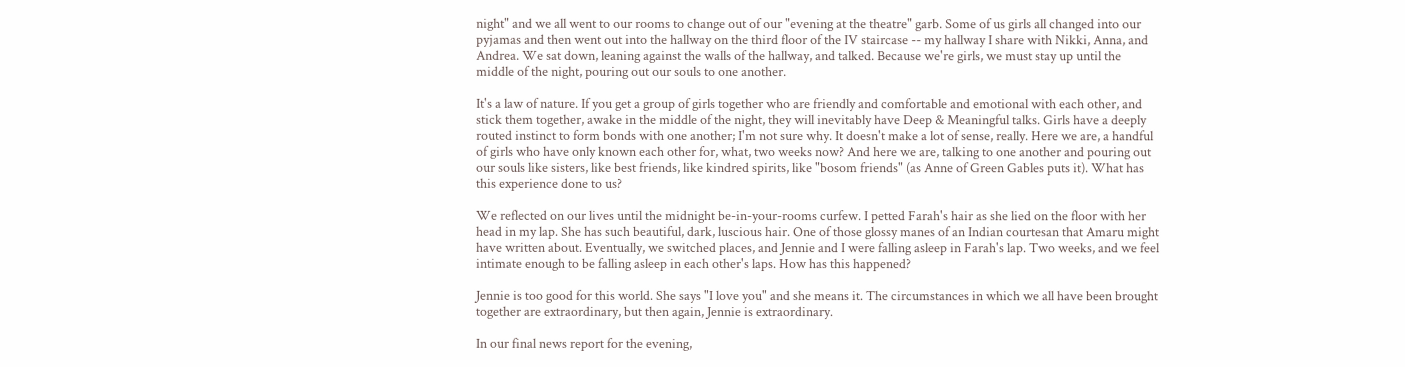night" and we all went to our rooms to change out of our "evening at the theatre" garb. Some of us girls all changed into our pyjamas and then went out into the hallway on the third floor of the IV staircase -- my hallway I share with Nikki, Anna, and Andrea. We sat down, leaning against the walls of the hallway, and talked. Because we're girls, we must stay up until the middle of the night, pouring out our souls to one another.

It's a law of nature. If you get a group of girls together who are friendly and comfortable and emotional with each other, and stick them together, awake in the middle of the night, they will inevitably have Deep & Meaningful talks. Girls have a deeply routed instinct to form bonds with one another; I'm not sure why. It doesn't make a lot of sense, really. Here we are, a handful of girls who have only known each other for, what, two weeks now? And here we are, talking to one another and pouring out our souls like sisters, like best friends, like kindred spirits, like "bosom friends" (as Anne of Green Gables puts it). What has this experience done to us?

We reflected on our lives until the midnight be-in-your-rooms curfew. I petted Farah's hair as she lied on the floor with her head in my lap. She has such beautiful, dark, luscious hair. One of those glossy manes of an Indian courtesan that Amaru might have written about. Eventually, we switched places, and Jennie and I were falling asleep in Farah's lap. Two weeks, and we feel intimate enough to be falling asleep in each other's laps. How has this happened?

Jennie is too good for this world. She says "I love you" and she means it. The circumstances in which we all have been brought together are extraordinary, but then again, Jennie is extraordinary.

In our final news report for the evening,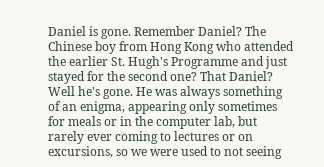Daniel is gone. Remember Daniel? The Chinese boy from Hong Kong who attended the earlier St. Hugh's Programme and just stayed for the second one? That Daniel? Well he's gone. He was always something of an enigma, appearing only sometimes for meals or in the computer lab, but rarely ever coming to lectures or on excursions, so we were used to not seeing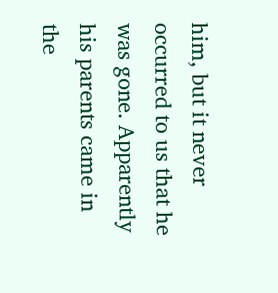him, but it never occurred to us that he was gone. Apparently his parents came in the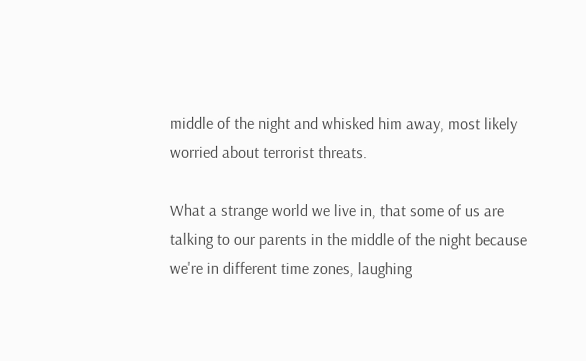middle of the night and whisked him away, most likely worried about terrorist threats.

What a strange world we live in, that some of us are talking to our parents in the middle of the night because we're in different time zones, laughing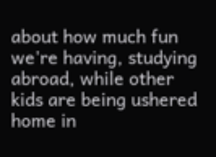about how much fun we're having, studying abroad, while other kids are being ushered home in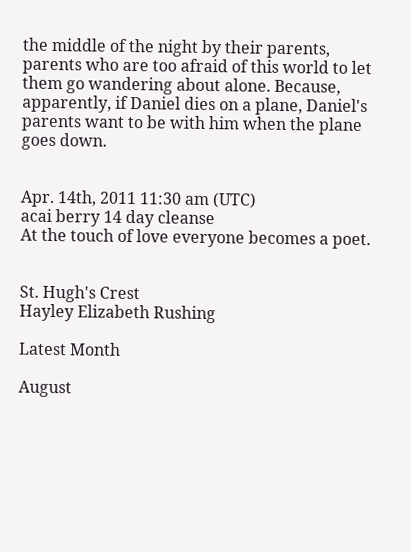the middle of the night by their parents, parents who are too afraid of this world to let them go wandering about alone. Because, apparently, if Daniel dies on a plane, Daniel's parents want to be with him when the plane goes down.


Apr. 14th, 2011 11:30 am (UTC)
acai berry 14 day cleanse
At the touch of love everyone becomes a poet.


St. Hugh's Crest
Hayley Elizabeth Rushing

Latest Month

August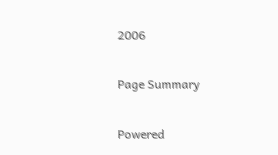2006

Page Summary

Powered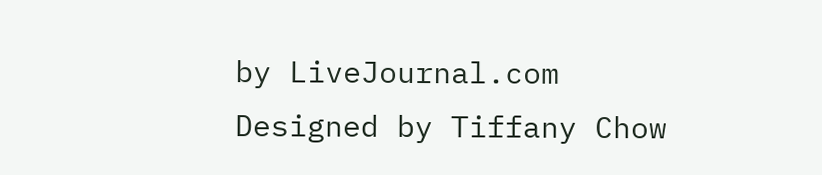by LiveJournal.com
Designed by Tiffany Chow